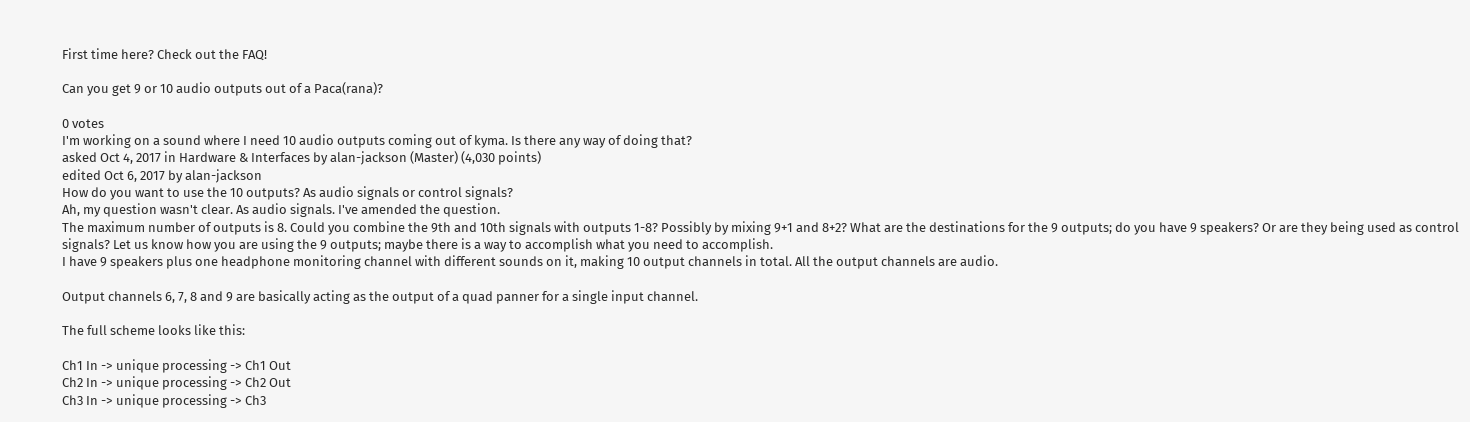First time here? Check out the FAQ!

Can you get 9 or 10 audio outputs out of a Paca(rana)?

0 votes
I'm working on a sound where I need 10 audio outputs coming out of kyma. Is there any way of doing that?
asked Oct 4, 2017 in Hardware & Interfaces by alan-jackson (Master) (4,030 points)
edited Oct 6, 2017 by alan-jackson
How do you want to use the 10 outputs? As audio signals or control signals?
Ah, my question wasn't clear. As audio signals. I've amended the question.
The maximum number of outputs is 8. Could you combine the 9th and 10th signals with outputs 1-8? Possibly by mixing 9+1 and 8+2? What are the destinations for the 9 outputs; do you have 9 speakers? Or are they being used as control signals? Let us know how you are using the 9 outputs; maybe there is a way to accomplish what you need to accomplish.
I have 9 speakers plus one headphone monitoring channel with different sounds on it, making 10 output channels in total. All the output channels are audio.

Output channels 6, 7, 8 and 9 are basically acting as the output of a quad panner for a single input channel.

The full scheme looks like this:

Ch1 In -> unique processing -> Ch1 Out
Ch2 In -> unique processing -> Ch2 Out
Ch3 In -> unique processing -> Ch3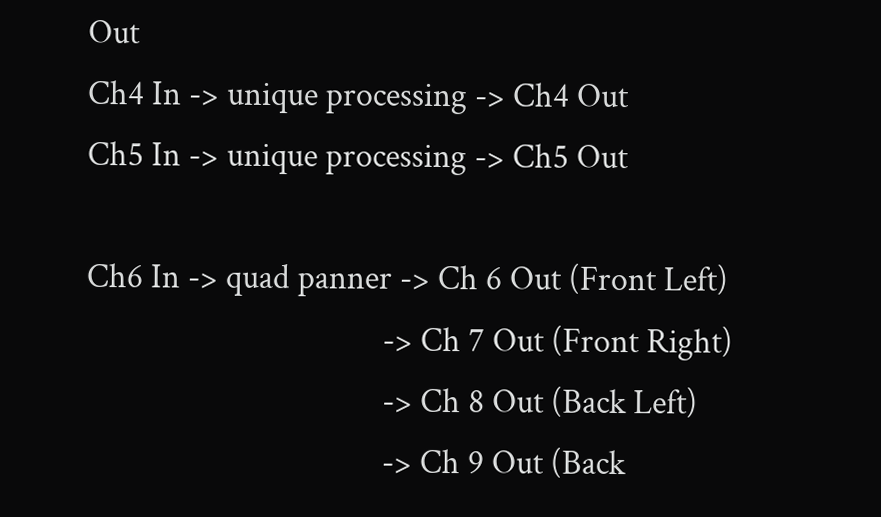Out
Ch4 In -> unique processing -> Ch4 Out
Ch5 In -> unique processing -> Ch5 Out

Ch6 In -> quad panner -> Ch 6 Out (Front Left)
                                     -> Ch 7 Out (Front Right)
                                     -> Ch 8 Out (Back Left)
                                     -> Ch 9 Out (Back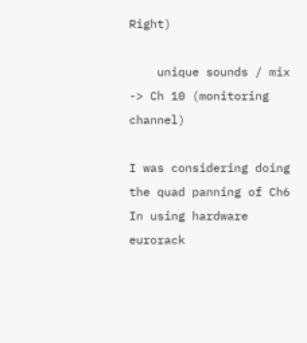Right)

    unique sounds / mix -> Ch 10 (monitoring channel)

I was considering doing the quad panning of Ch6 In using hardware eurorack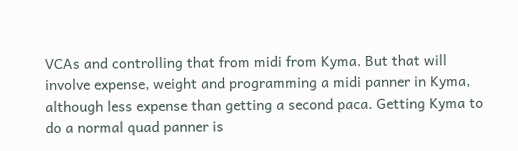VCAs and controlling that from midi from Kyma. But that will involve expense, weight and programming a midi panner in Kyma, although less expense than getting a second paca. Getting Kyma to do a normal quad panner is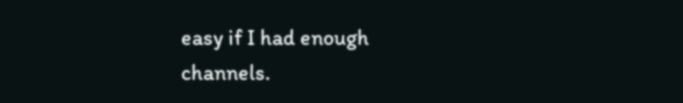easy if I had enough channels.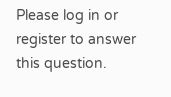Please log in or register to answer this question.